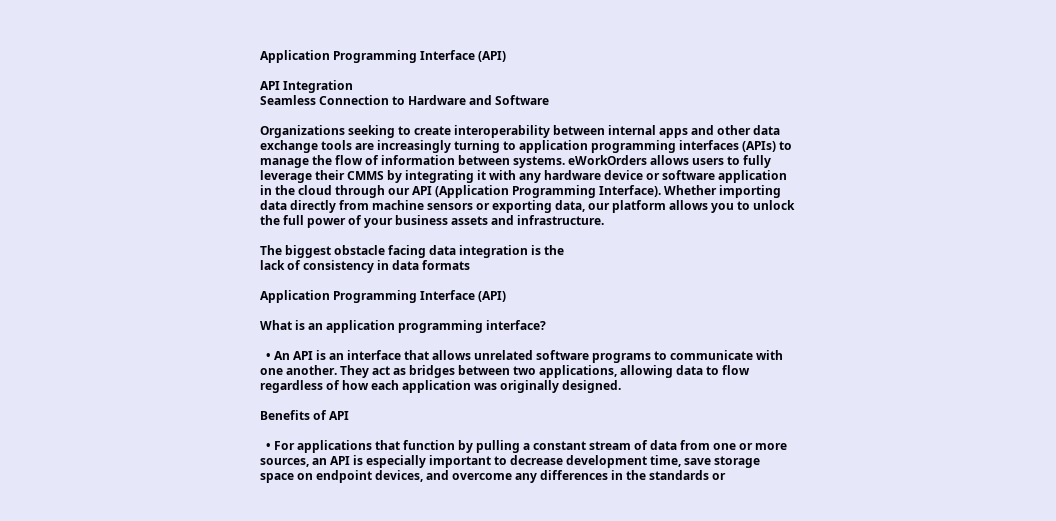Application Programming Interface (API)

API Integration
Seamless Connection to Hardware and Software

Organizations seeking to create interoperability between internal apps and other data exchange tools are increasingly turning to application programming interfaces (APIs) to manage the flow of information between systems. eWorkOrders allows users to fully leverage their CMMS by integrating it with any hardware device or software application in the cloud through our API (Application Programming Interface). Whether importing data directly from machine sensors or exporting data, our platform allows you to unlock the full power of your business assets and infrastructure.

The biggest obstacle facing data integration is the
lack of consistency in data formats

Application Programming Interface (API)

What is an application programming interface?

  • An API is an interface that allows unrelated software programs to communicate with one another. They act as bridges between two applications, allowing data to flow regardless of how each application was originally designed.

Benefits of API

  • For applications that function by pulling a constant stream of data from one or more sources, an API is especially important to decrease development time, save storage space on endpoint devices, and overcome any differences in the standards or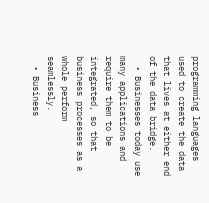programming languages used to create the data that lives at either end of the data bridge.
  • Businesses today use many applications and require them to be integrated, so that business processes as a whole perform seamlessly.
  • Business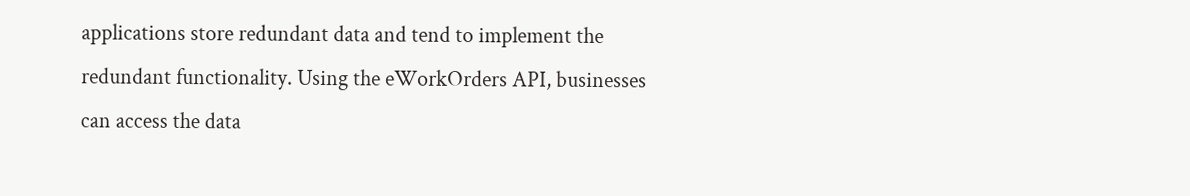applications store redundant data and tend to implement the redundant functionality. Using the eWorkOrders API, businesses can access the data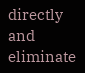directly and eliminate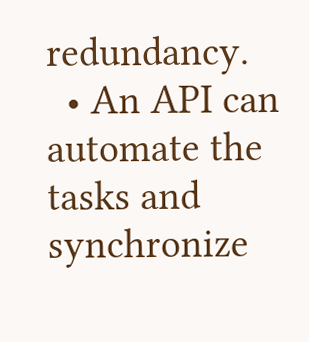redundancy.
  • An API can automate the tasks and synchronize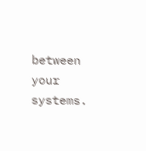between your systems.